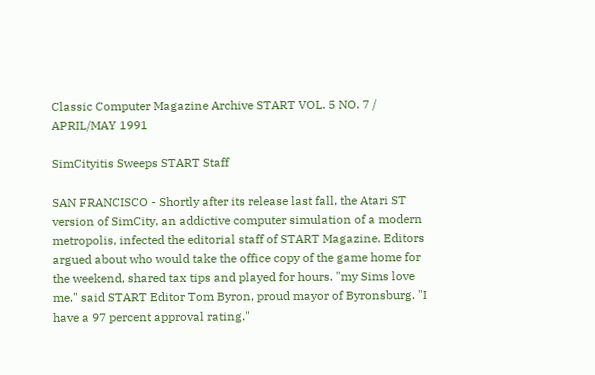Classic Computer Magazine Archive START VOL. 5 NO. 7 / APRIL/MAY 1991

SimCityitis Sweeps START Staff

SAN FRANCISCO - Shortly after its release last fall, the Atari ST version of SimCity, an addictive computer simulation of a modern metropolis, infected the editorial staff of START Magazine. Editors argued about who would take the office copy of the game home for the weekend, shared tax tips and played for hours. "my Sims love me." said START Editor Tom Byron, proud mayor of Byronsburg. "I have a 97 percent approval rating."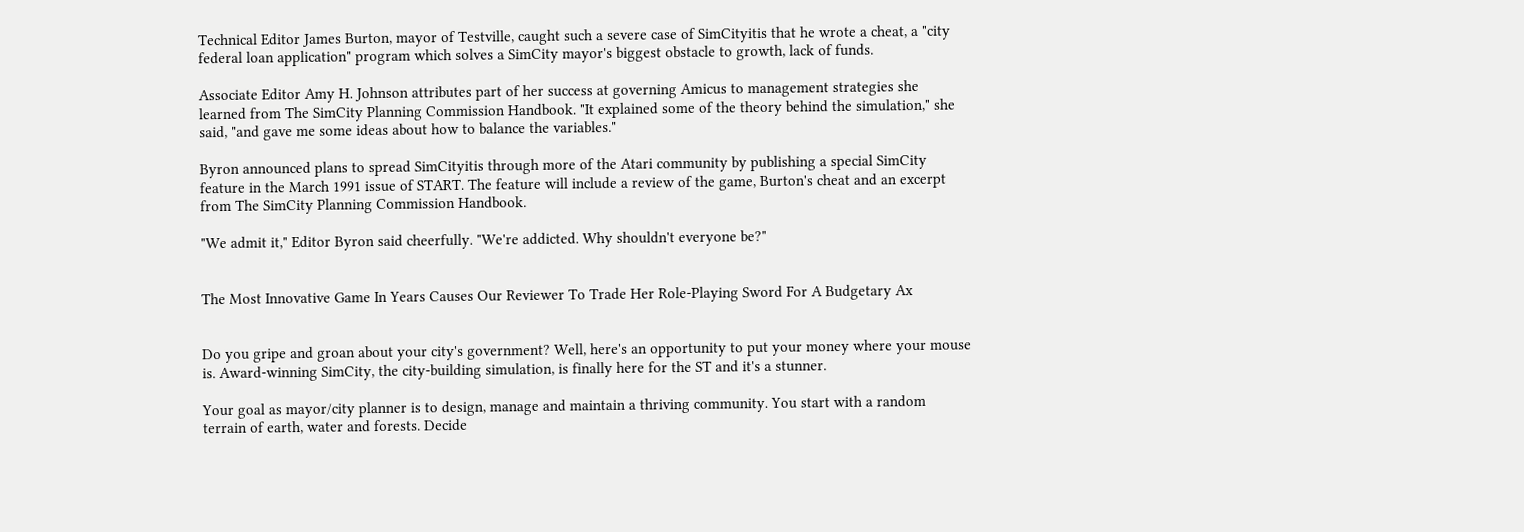Technical Editor James Burton, mayor of Testville, caught such a severe case of SimCityitis that he wrote a cheat, a "city federal loan application" program which solves a SimCity mayor's biggest obstacle to growth, lack of funds.

Associate Editor Amy H. Johnson attributes part of her success at governing Amicus to management strategies she learned from The SimCity Planning Commission Handbook. "It explained some of the theory behind the simulation," she said, "and gave me some ideas about how to balance the variables."

Byron announced plans to spread SimCityitis through more of the Atari community by publishing a special SimCity feature in the March 1991 issue of START. The feature will include a review of the game, Burton's cheat and an excerpt from The SimCity Planning Commission Handbook.

"We admit it," Editor Byron said cheerfully. "We're addicted. Why shouldn't everyone be?"


The Most Innovative Game In Years Causes Our Reviewer To Trade Her Role-Playing Sword For A Budgetary Ax


Do you gripe and groan about your city's government? Well, here's an opportunity to put your money where your mouse is. Award-winning SimCity, the city-building simulation, is finally here for the ST and it's a stunner.

Your goal as mayor/city planner is to design, manage and maintain a thriving community. You start with a random terrain of earth, water and forests. Decide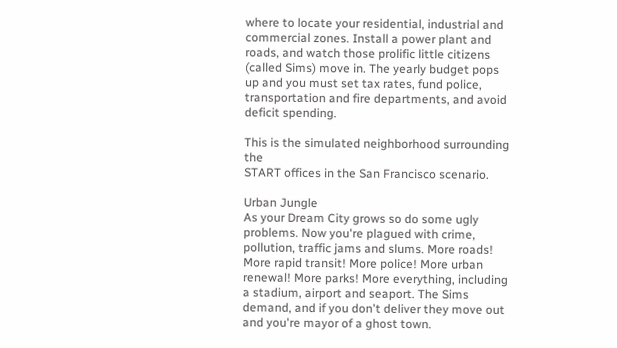where to locate your residential, industrial and commercial zones. Install a power plant and roads, and watch those prolific little citizens (called Sims) move in. The yearly budget pops up and you must set tax rates, fund police, transportation and fire departments, and avoid deficit spending.

This is the simulated neighborhood surrounding the
START offices in the San Francisco scenario.

Urban Jungle
As your Dream City grows so do some ugly problems. Now you're plagued with crime, pollution, traffic jams and slums. More roads! More rapid transit! More police! More urban renewal! More parks! More everything, including a stadium, airport and seaport. The Sims demand, and if you don't deliver they move out and you're mayor of a ghost town.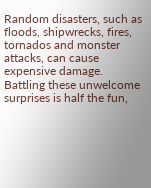Random disasters, such as floods, shipwrecks, fires, tornados and monster attacks, can cause expensive damage. Battling these unwelcome surprises is half the fun,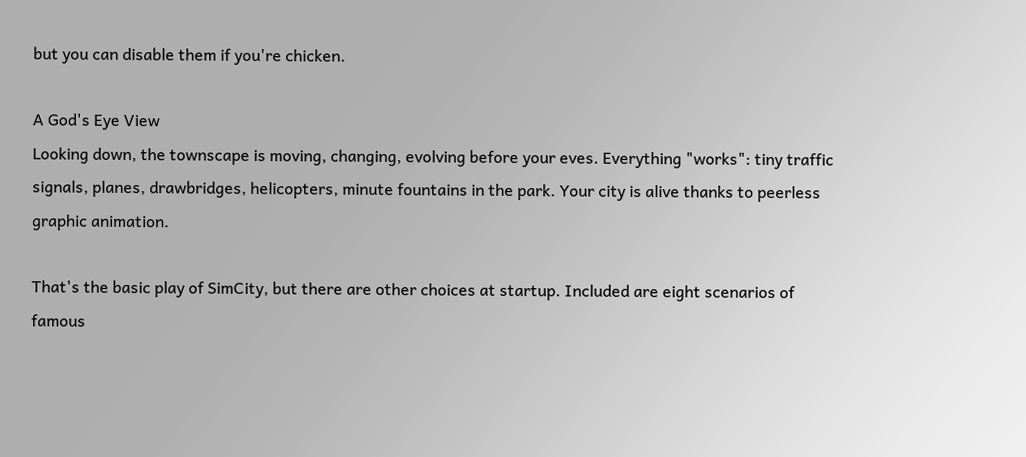but you can disable them if you're chicken.

A God's Eye View
Looking down, the townscape is moving, changing, evolving before your eves. Everything "works": tiny traffic signals, planes, drawbridges, helicopters, minute fountains in the park. Your city is alive thanks to peerless graphic animation.

That's the basic play of SimCity, but there are other choices at startup. Included are eight scenarios of famous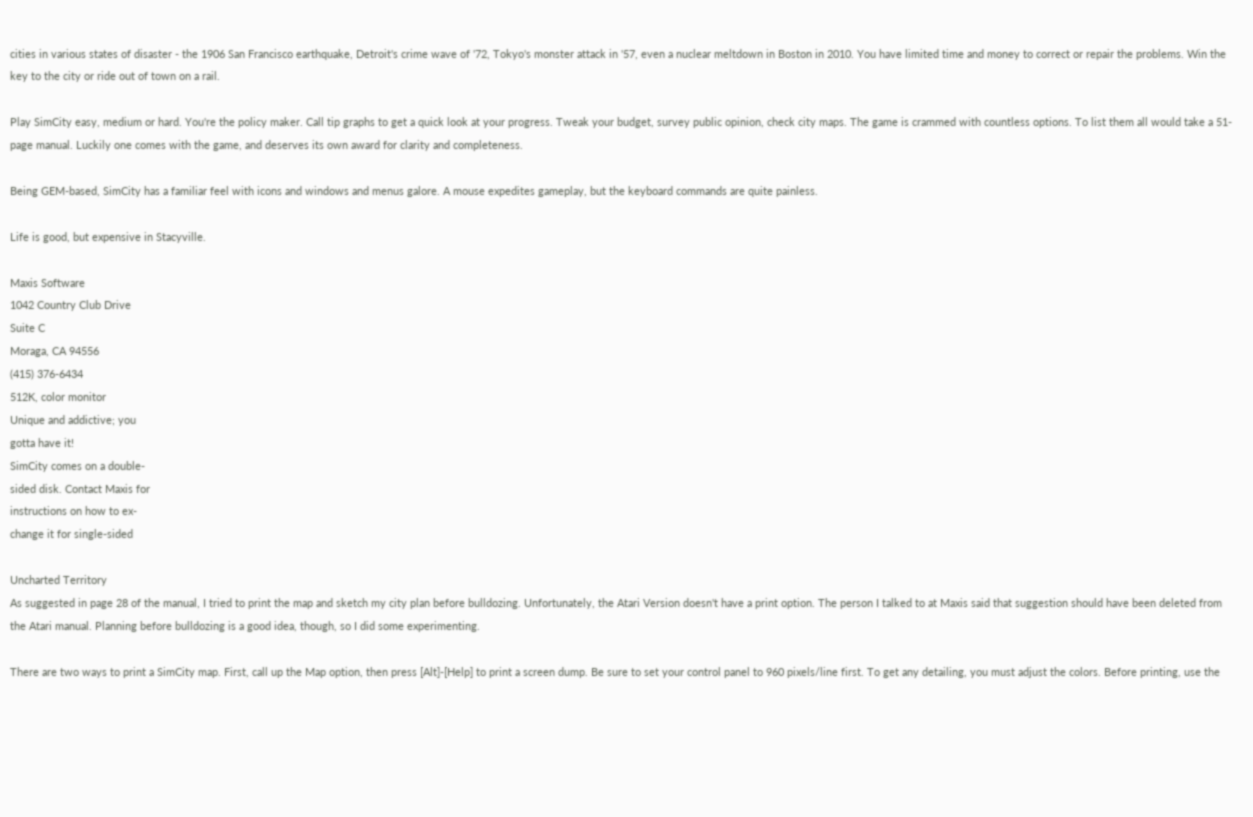cities in various states of disaster - the 1906 San Francisco earthquake, Detroit's crime wave of '72, Tokyo's monster attack in '57, even a nuclear meltdown in Boston in 2010. You have limited time and money to correct or repair the problems. Win the key to the city or ride out of town on a rail.

Play SimCity easy, medium or hard. You're the policy maker. Call tip graphs to get a quick look at your progress. Tweak your budget, survey public opinion, check city maps. The game is crammed with countless options. To list them all would take a 51-page manual. Luckily one comes with the game, and deserves its own award for clarity and completeness.

Being GEM-based, SimCity has a familiar feel with icons and windows and menus galore. A mouse expedites gameplay, but the keyboard commands are quite painless.

Life is good, but expensive in Stacyville.

Maxis Software
1042 Country Club Drive
Suite C
Moraga, CA 94556
(415) 376-6434
512K, color monitor
Unique and addictive; you
gotta have it!
SimCity comes on a double-
sided disk. Contact Maxis for
instructions on how to ex-
change it for single-sided

Uncharted Territory
As suggested in page 28 of the manual, I tried to print the map and sketch my city plan before bulldozing. Unfortunately, the Atari Version doesn't have a print option. The person I talked to at Maxis said that suggestion should have been deleted from the Atari manual. Planning before bulldozing is a good idea, though, so I did some experimenting.

There are two ways to print a SimCity map. First, call up the Map option, then press [Alt]-[Help] to print a screen dump. Be sure to set your control panel to 960 pixels/line first. To get any detailing, you must adjust the colors. Before printing, use the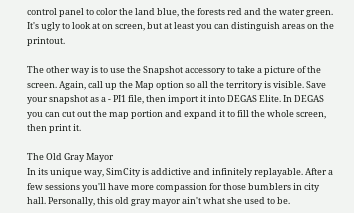control panel to color the land blue, the forests red and the water green. It's ugly to look at on screen, but at least you can distinguish areas on the printout.

The other way is to use the Snapshot accessory to take a picture of the screen. Again, call up the Map option so all the territory is visible. Save your snapshot as a - PI1 file, then import it into DEGAS Elite. In DEGAS you can cut out the map portion and expand it to fill the whole screen, then print it.

The Old Gray Mayor
In its unique way, SimCity is addictive and infinitely replayable. After a few sessions you'll have more compassion for those bumblers in city hall. Personally, this old gray mayor ain't what she used to be.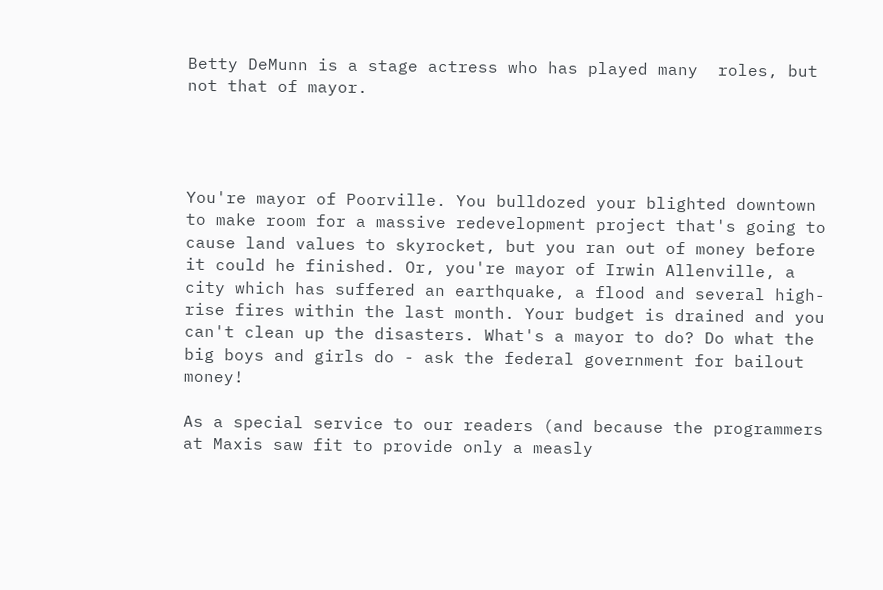Betty DeMunn is a stage actress who has played many  roles, but not that of mayor.




You're mayor of Poorville. You bulldozed your blighted downtown to make room for a massive redevelopment project that's going to cause land values to skyrocket, but you ran out of money before it could he finished. Or, you're mayor of Irwin Allenville, a city which has suffered an earthquake, a flood and several high-rise fires within the last month. Your budget is drained and you can't clean up the disasters. What's a mayor to do? Do what the big boys and girls do - ask the federal government for bailout money!

As a special service to our readers (and because the programmers at Maxis saw fit to provide only a measly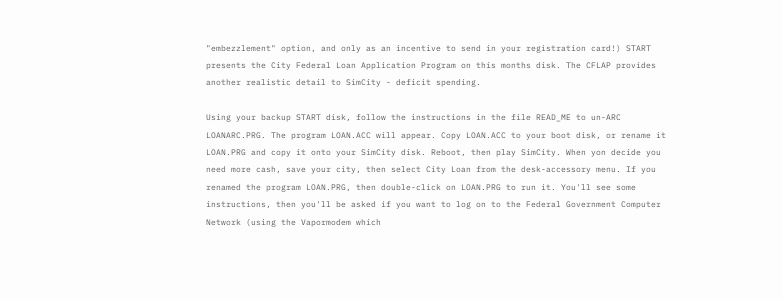"embezzlement" option, and only as an incentive to send in your registration card!) START presents the City Federal Loan Application Program on this months disk. The CFLAP provides another realistic detail to SimCity - deficit spending.

Using your backup START disk, follow the instructions in the file READ_ME to un-ARC LOANARC.PRG. The program LOAN.ACC will appear. Copy LOAN.ACC to your boot disk, or rename it LOAN.PRG and copy it onto your SimCity disk. Reboot, then play SimCity. When yon decide you need more cash, save your city, then select City Loan from the desk-accessory menu. If you renamed the program LOAN.PRG, then double-click on LOAN.PRG to run it. You'll see some instructions, then you'll be asked if you want to log on to the Federal Government Computer Network (using the Vapormodem which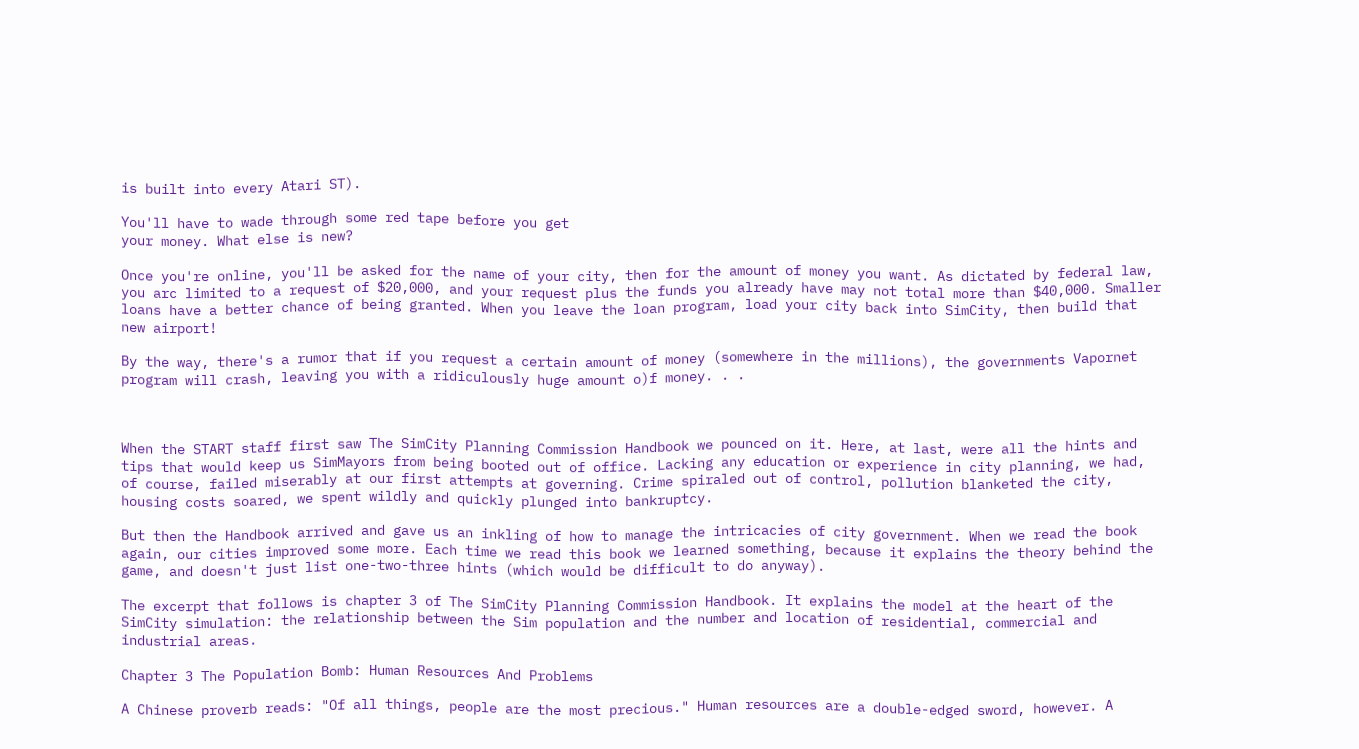is built into every Atari ST).

You'll have to wade through some red tape before you get
your money. What else is new?

Once you're online, you'll be asked for the name of your city, then for the amount of money you want. As dictated by federal law, you arc limited to a request of $20,000, and your request plus the funds you already have may not total more than $40,000. Smaller loans have a better chance of being granted. When you leave the loan program, load your city back into SimCity, then build that new airport!

By the way, there's a rumor that if you request a certain amount of money (somewhere in the millions), the governments Vapornet program will crash, leaving you with a ridiculously huge amount o)f money. . .



When the START staff first saw The SimCity Planning Commission Handbook we pounced on it. Here, at last, were all the hints and tips that would keep us SimMayors from being booted out of office. Lacking any education or experience in city planning, we had, of course, failed miserably at our first attempts at governing. Crime spiraled out of control, pollution blanketed the city, housing costs soared, we spent wildly and quickly plunged into bankruptcy.

But then the Handbook arrived and gave us an inkling of how to manage the intricacies of city government. When we read the book again, our cities improved some more. Each time we read this book we learned something, because it explains the theory behind the game, and doesn't just list one-two-three hints (which would be difficult to do anyway).

The excerpt that follows is chapter 3 of The SimCity Planning Commission Handbook. It explains the model at the heart of the SimCity simulation: the relationship between the Sim population and the number and location of residential, commercial and industrial areas.

Chapter 3 The Population Bomb: Human Resources And Problems

A Chinese proverb reads: "Of all things, people are the most precious." Human resources are a double-edged sword, however. A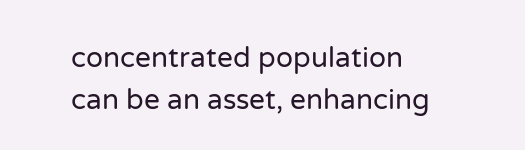concentrated population can be an asset, enhancing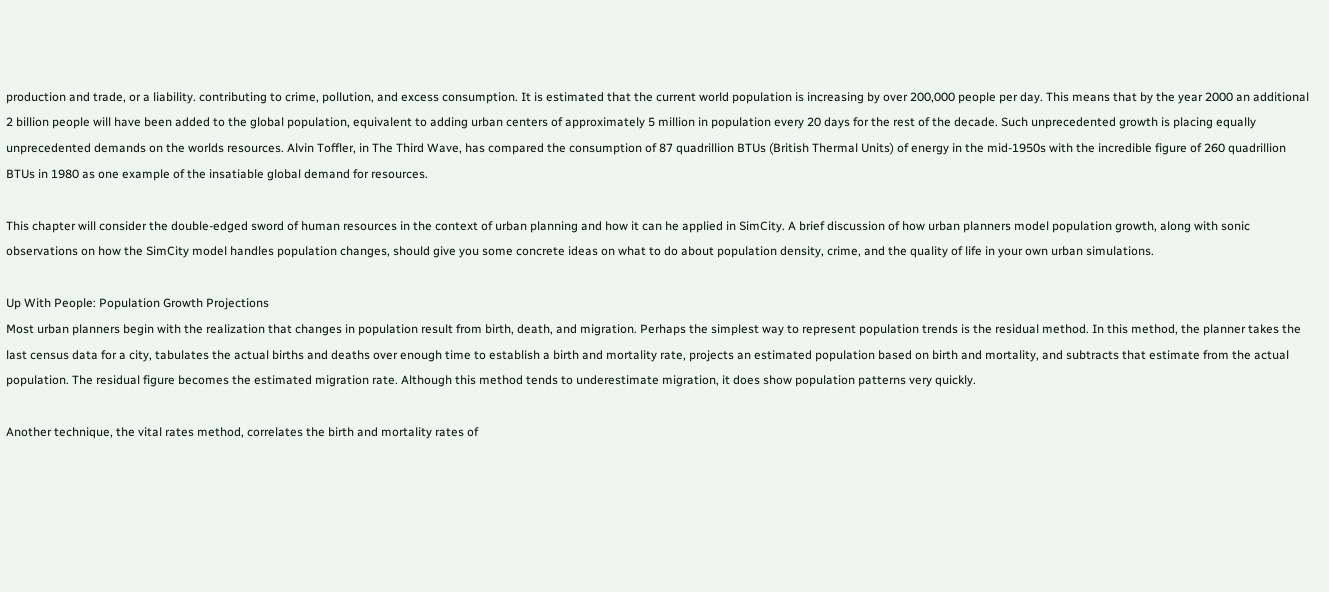production and trade, or a liability. contributing to crime, pollution, and excess consumption. It is estimated that the current world population is increasing by over 200,000 people per day. This means that by the year 2000 an additional 2 billion people will have been added to the global population, equivalent to adding urban centers of approximately 5 million in population every 20 days for the rest of the decade. Such unprecedented growth is placing equally unprecedented demands on the worlds resources. Alvin Toffler, in The Third Wave, has compared the consumption of 87 quadrillion BTUs (British Thermal Units) of energy in the mid-1950s with the incredible figure of 260 quadrillion BTUs in 1980 as one example of the insatiable global demand for resources.

This chapter will consider the double-edged sword of human resources in the context of urban planning and how it can he applied in SimCity. A brief discussion of how urban planners model population growth, along with sonic observations on how the SimCity model handles population changes, should give you some concrete ideas on what to do about population density, crime, and the quality of life in your own urban simulations.

Up With People: Population Growth Projections
Most urban planners begin with the realization that changes in population result from birth, death, and migration. Perhaps the simplest way to represent population trends is the residual method. In this method, the planner takes the last census data for a city, tabulates the actual births and deaths over enough time to establish a birth and mortality rate, projects an estimated population based on birth and mortality, and subtracts that estimate from the actual population. The residual figure becomes the estimated migration rate. Although this method tends to underestimate migration, it does show population patterns very quickly.

Another technique, the vital rates method, correlates the birth and mortality rates of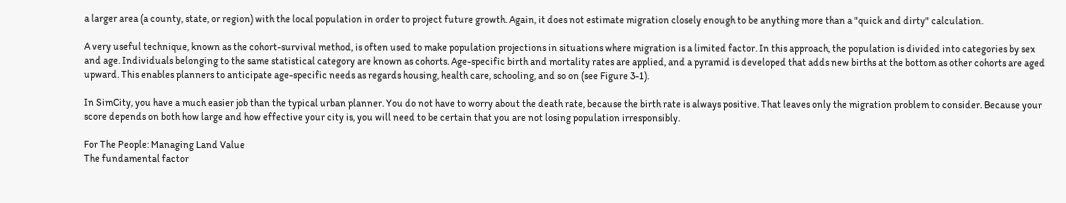a larger area (a county, state, or region) with the local population in order to project future growth. Again, it does not estimate migration closely enough to be anything more than a "quick and dirty" calculation.

A very useful technique, known as the cohort-survival method, is often used to make population projections in situations where migration is a limited factor. In this approach, the population is divided into categories by sex and age. Individuals belonging to the same statistical category are known as cohorts. Age-specific birth and mortality rates are applied, and a pyramid is developed that adds new births at the bottom as other cohorts are aged upward. This enables planners to anticipate age-specific needs as regards housing, health care, schooling, and so on (see Figure 3-1).

In SimCity, you have a much easier job than the typical urban planner. You do not have to worry about the death rate, because the birth rate is always positive. That leaves only the migration problem to consider. Because your score depends on both how large and how effective your city is, you will need to be certain that you are not losing population irresponsibly.

For The People: Managing Land Value
The fundamental factor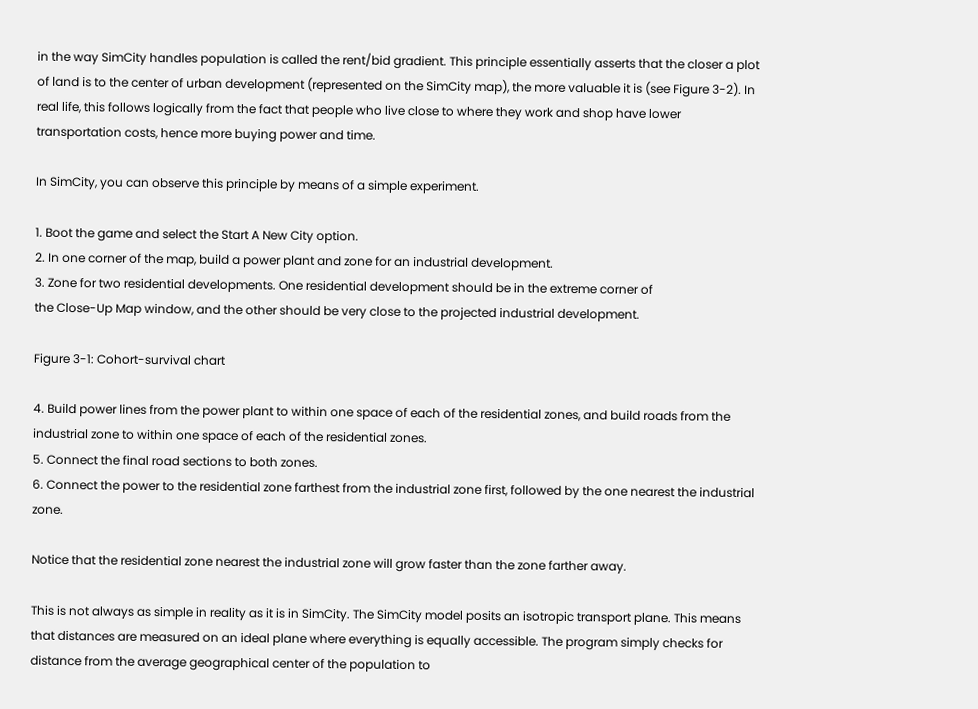in the way SimCity handles population is called the rent/bid gradient. This principle essentially asserts that the closer a plot of land is to the center of urban development (represented on the SimCity map), the more valuable it is (see Figure 3-2). In real life, this follows logically from the fact that people who live close to where they work and shop have lower transportation costs, hence more buying power and time.

In SimCity, you can observe this principle by means of a simple experiment.

1. Boot the game and select the Start A New City option.
2. In one corner of the map, build a power plant and zone for an industrial development.
3. Zone for two residential developments. One residential development should be in the extreme corner of
the Close-Up Map window, and the other should be very close to the projected industrial development.

Figure 3-1: Cohort-survival chart

4. Build power lines from the power plant to within one space of each of the residential zones, and build roads from the industrial zone to within one space of each of the residential zones.
5. Connect the final road sections to both zones.
6. Connect the power to the residential zone farthest from the industrial zone first, followed by the one nearest the industrial zone.

Notice that the residential zone nearest the industrial zone will grow faster than the zone farther away.

This is not always as simple in reality as it is in SimCity. The SimCity model posits an isotropic transport plane. This means that distances are measured on an ideal plane where everything is equally accessible. The program simply checks for distance from the average geographical center of the population to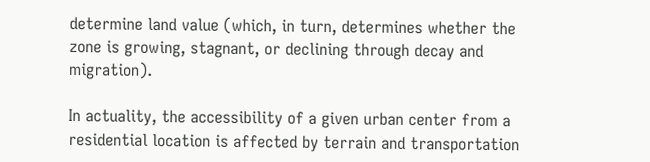determine land value (which, in turn, determines whether the zone is growing, stagnant, or declining through decay and migration).

In actuality, the accessibility of a given urban center from a residential location is affected by terrain and transportation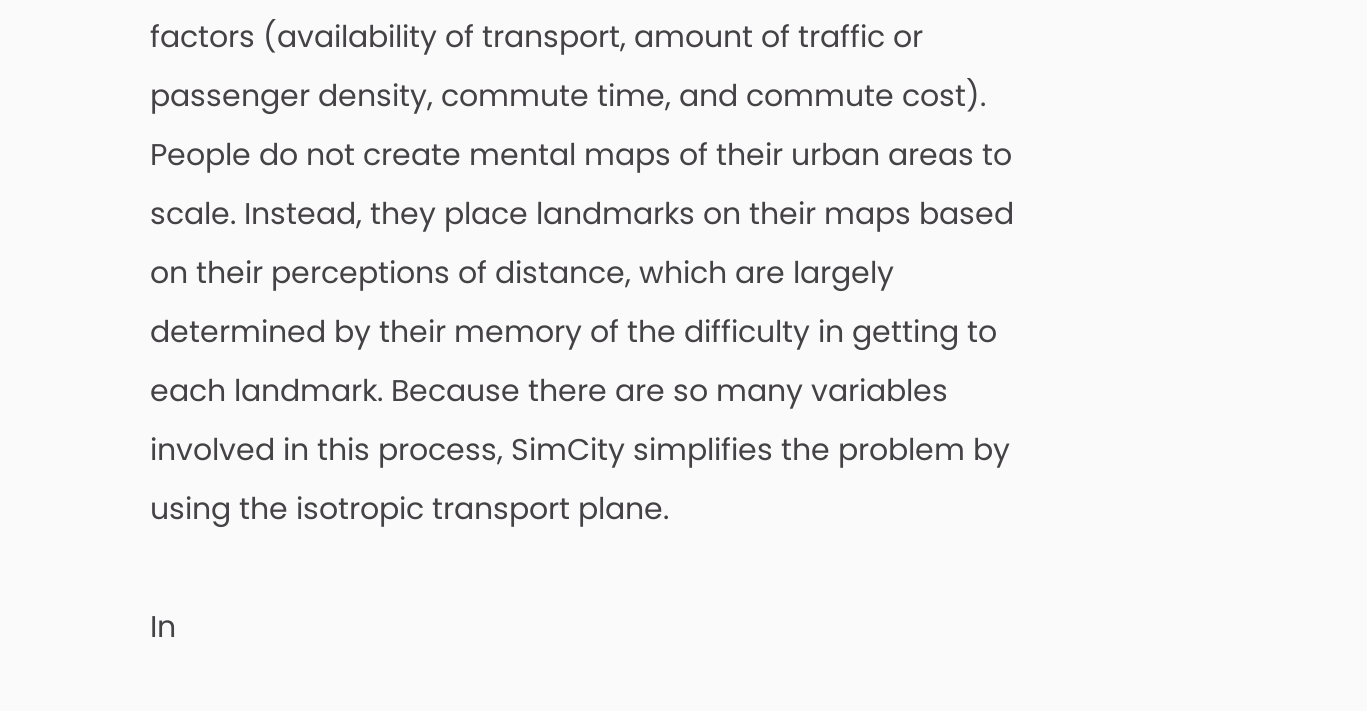factors (availability of transport, amount of traffic or passenger density, commute time, and commute cost). People do not create mental maps of their urban areas to scale. Instead, they place landmarks on their maps based on their perceptions of distance, which are largely determined by their memory of the difficulty in getting to each landmark. Because there are so many variables involved in this process, SimCity simplifies the problem by using the isotropic transport plane.

In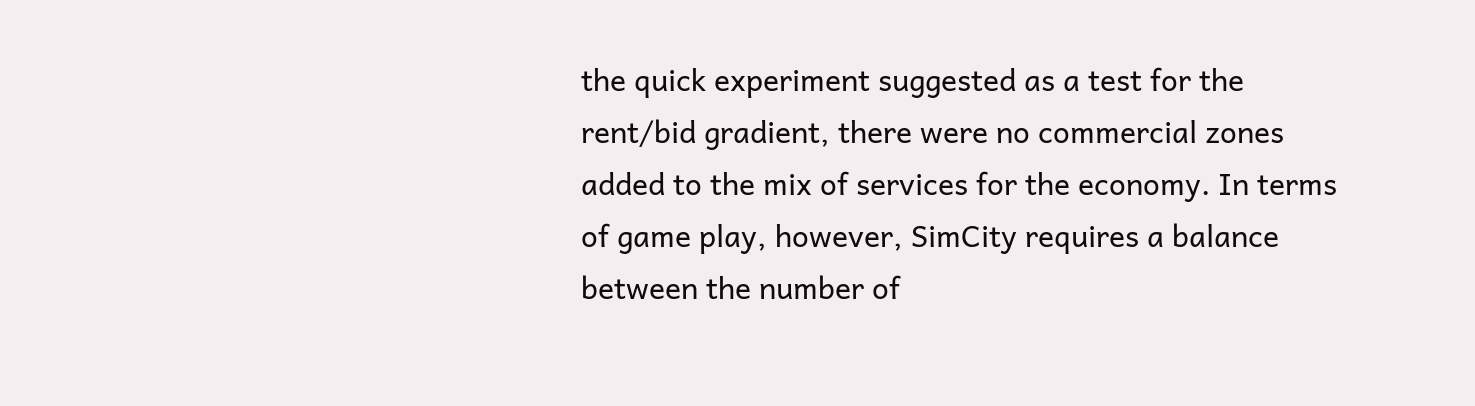the quick experiment suggested as a test for the rent/bid gradient, there were no commercial zones added to the mix of services for the economy. In terms of game play, however, SimCity requires a balance between the number of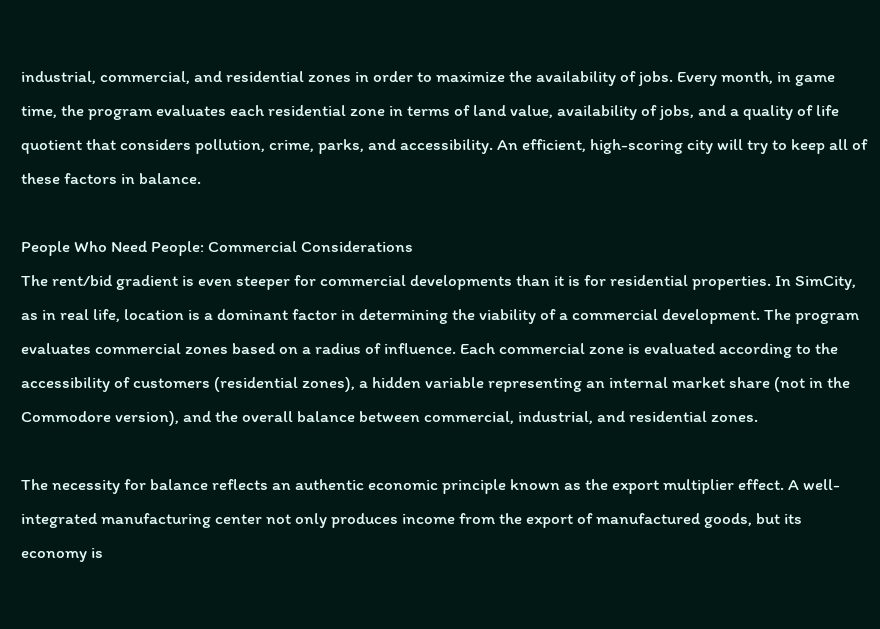industrial, commercial, and residential zones in order to maximize the availability of jobs. Every month, in game time, the program evaluates each residential zone in terms of land value, availability of jobs, and a quality of life quotient that considers pollution, crime, parks, and accessibility. An efficient, high-scoring city will try to keep all of these factors in balance.

People Who Need People: Commercial Considerations
The rent/bid gradient is even steeper for commercial developments than it is for residential properties. In SimCity, as in real life, location is a dominant factor in determining the viability of a commercial development. The program evaluates commercial zones based on a radius of influence. Each commercial zone is evaluated according to the accessibility of customers (residential zones), a hidden variable representing an internal market share (not in the Commodore version), and the overall balance between commercial, industrial, and residential zones.

The necessity for balance reflects an authentic economic principle known as the export multiplier effect. A well-integrated manufacturing center not only produces income from the export of manufactured goods, but its economy is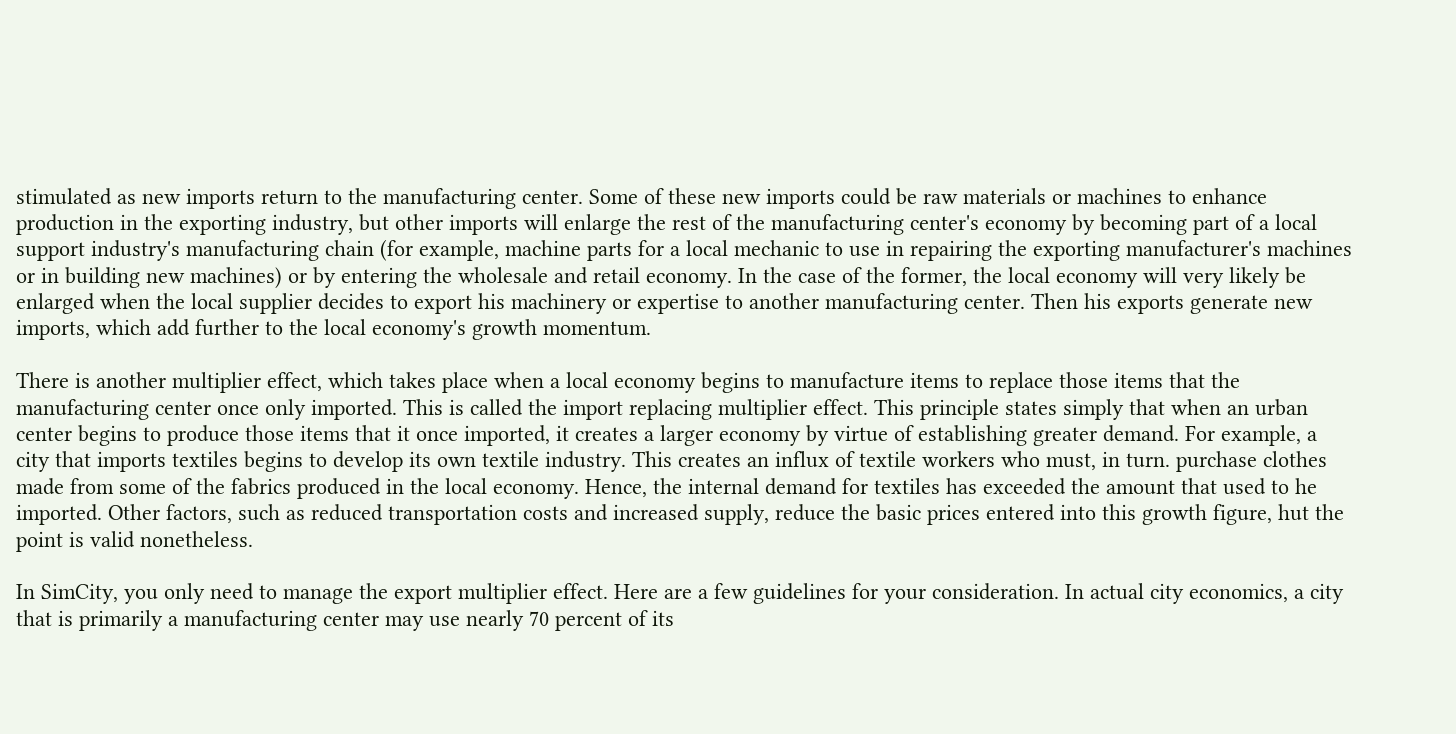stimulated as new imports return to the manufacturing center. Some of these new imports could be raw materials or machines to enhance production in the exporting industry, but other imports will enlarge the rest of the manufacturing center's economy by becoming part of a local support industry's manufacturing chain (for example, machine parts for a local mechanic to use in repairing the exporting manufacturer's machines or in building new machines) or by entering the wholesale and retail economy. In the case of the former, the local economy will very likely be enlarged when the local supplier decides to export his machinery or expertise to another manufacturing center. Then his exports generate new imports, which add further to the local economy's growth momentum.

There is another multiplier effect, which takes place when a local economy begins to manufacture items to replace those items that the manufacturing center once only imported. This is called the import replacing multiplier effect. This principle states simply that when an urban center begins to produce those items that it once imported, it creates a larger economy by virtue of establishing greater demand. For example, a city that imports textiles begins to develop its own textile industry. This creates an influx of textile workers who must, in turn. purchase clothes made from some of the fabrics produced in the local economy. Hence, the internal demand for textiles has exceeded the amount that used to he imported. Other factors, such as reduced transportation costs and increased supply, reduce the basic prices entered into this growth figure, hut the point is valid nonetheless.

In SimCity, you only need to manage the export multiplier effect. Here are a few guidelines for your consideration. In actual city economics, a city that is primarily a manufacturing center may use nearly 70 percent of its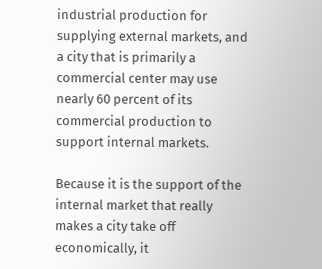industrial production for supplying external markets, and a city that is primarily a commercial center may use nearly 60 percent of its commercial production to support internal markets.

Because it is the support of the internal market that really makes a city take off economically, it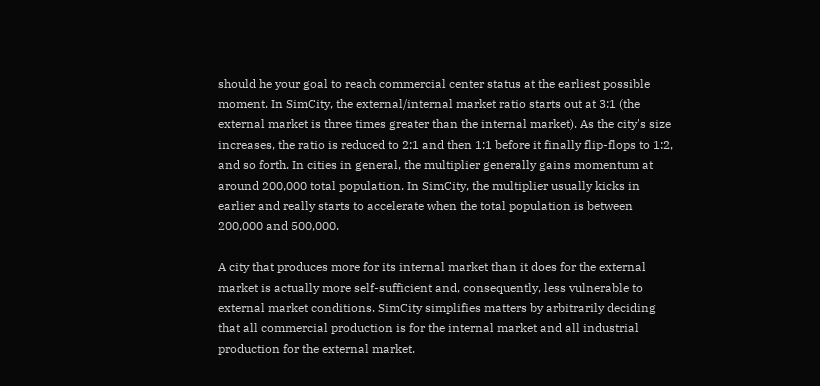should he your goal to reach commercial center status at the earliest possible moment. In SimCity, the external/internal market ratio starts out at 3:1 (the external market is three times greater than the internal market). As the city's size increases, the ratio is reduced to 2:1 and then 1:1 before it finally flip-flops to 1:2, and so forth. In cities in general, the multiplier generally gains momentum at around 200,000 total population. In SimCity, the multiplier usually kicks in earlier and really starts to accelerate when the total population is between 200,000 and 500,000.

A city that produces more for its internal market than it does for the external market is actually more self-sufficient and, consequently, less vulnerable to external market conditions. SimCity simplifies matters by arbitrarily deciding that all commercial production is for the internal market and all industrial production for the external market.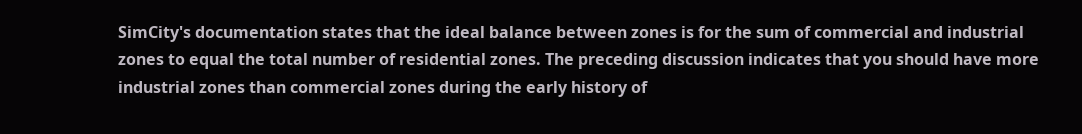SimCity's documentation states that the ideal balance between zones is for the sum of commercial and industrial zones to equal the total number of residential zones. The preceding discussion indicates that you should have more industrial zones than commercial zones during the early history of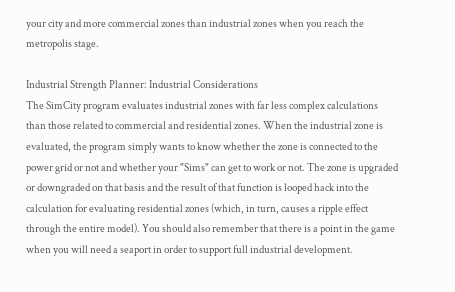your city and more commercial zones than industrial zones when you reach the metropolis stage.

Industrial Strength Planner: Industrial Considerations
The SimCity program evaluates industrial zones with far less complex calculations than those related to commercial and residential zones. When the industrial zone is evaluated, the program simply wants to know whether the zone is connected to the power grid or not and whether your "Sims" can get to work or not. The zone is upgraded or downgraded on that basis and the result of that function is looped hack into the calculation for evaluating residential zones (which, in turn, causes a ripple effect through the entire model). You should also remember that there is a point in the game when you will need a seaport in order to support full industrial development.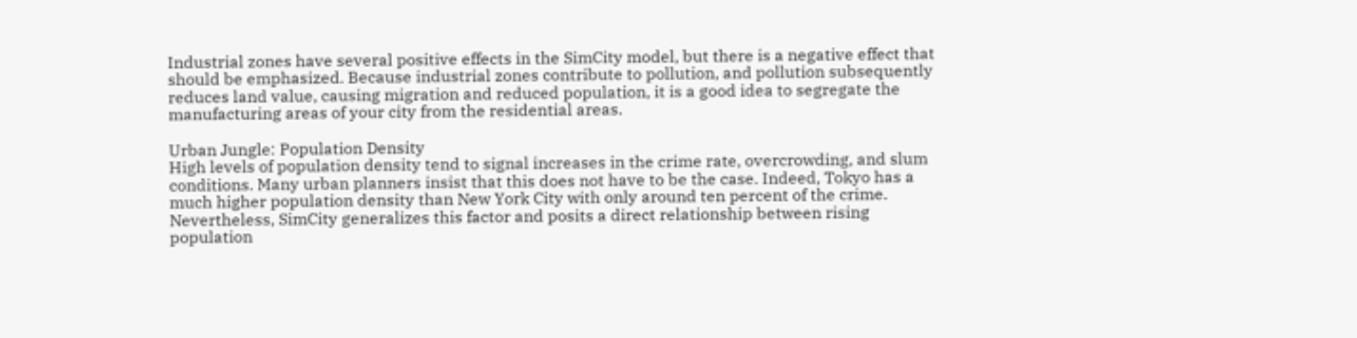Industrial zones have several positive effects in the SimCity model, but there is a negative effect that should be emphasized. Because industrial zones contribute to pollution, and pollution subsequently reduces land value, causing migration and reduced population, it is a good idea to segregate the manufacturing areas of your city from the residential areas.

Urban Jungle: Population Density
High levels of population density tend to signal increases in the crime rate, overcrowding, and slum conditions. Many urban planners insist that this does not have to be the case. Indeed, Tokyo has a much higher population density than New York City with only around ten percent of the crime. Nevertheless, SimCity generalizes this factor and posits a direct relationship between rising population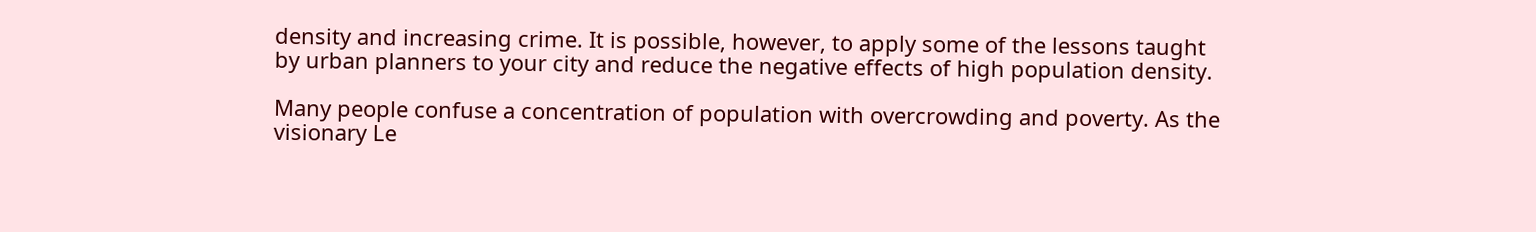density and increasing crime. It is possible, however, to apply some of the lessons taught by urban planners to your city and reduce the negative effects of high population density.

Many people confuse a concentration of population with overcrowding and poverty. As the visionary Le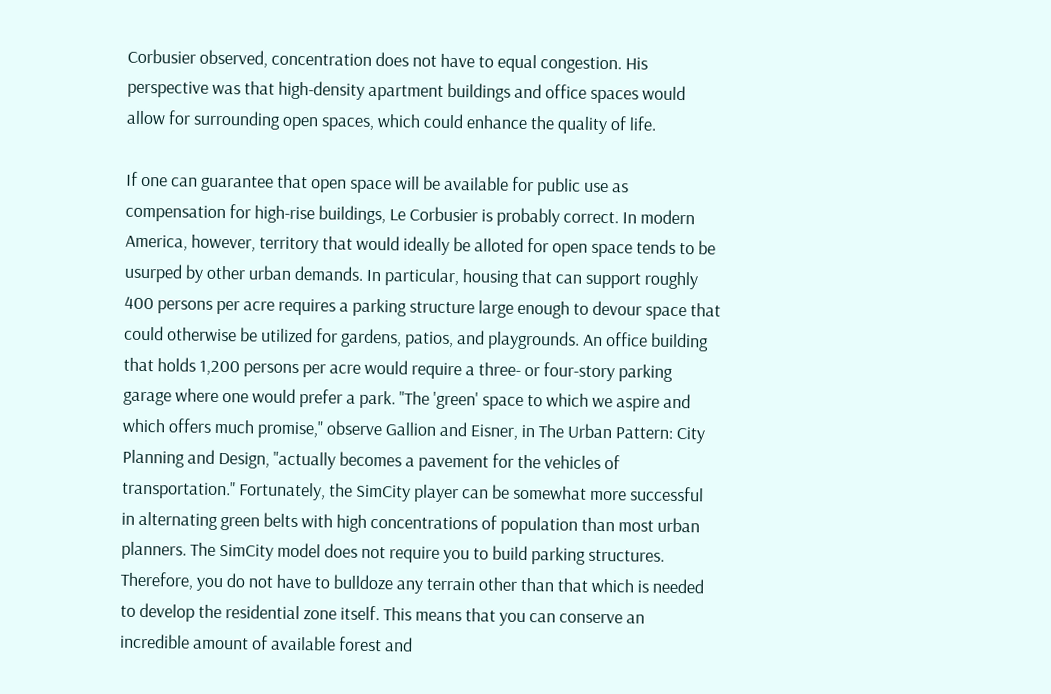Corbusier observed, concentration does not have to equal congestion. His perspective was that high-density apartment buildings and office spaces would allow for surrounding open spaces, which could enhance the quality of life.

If one can guarantee that open space will be available for public use as compensation for high-rise buildings, Le Corbusier is probably correct. In modern America, however, territory that would ideally be alloted for open space tends to be usurped by other urban demands. In particular, housing that can support roughly 400 persons per acre requires a parking structure large enough to devour space that could otherwise be utilized for gardens, patios, and playgrounds. An office building that holds 1,200 persons per acre would require a three- or four-story parking garage where one would prefer a park. "The 'green' space to which we aspire and which offers much promise," observe Gallion and Eisner, in The Urban Pattern: City Planning and Design, "actually becomes a pavement for the vehicles of transportation." Fortunately, the SimCity player can be somewhat more successful in alternating green belts with high concentrations of population than most urban planners. The SimCity model does not require you to build parking structures. Therefore, you do not have to bulldoze any terrain other than that which is needed to develop the residential zone itself. This means that you can conserve an incredible amount of available forest and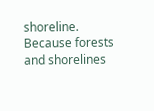shoreline. Because forests and shorelines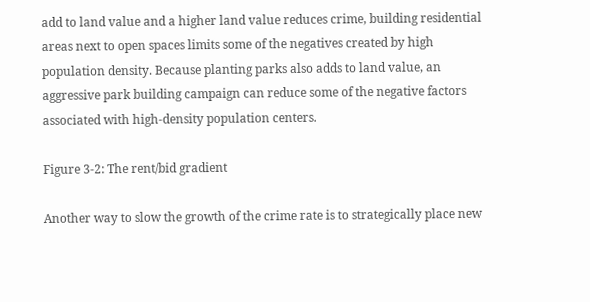add to land value and a higher land value reduces crime, building residential areas next to open spaces limits some of the negatives created by high population density. Because planting parks also adds to land value, an aggressive park building campaign can reduce some of the negative factors associated with high-density population centers.

Figure 3-2: The rent/bid gradient

Another way to slow the growth of the crime rate is to strategically place new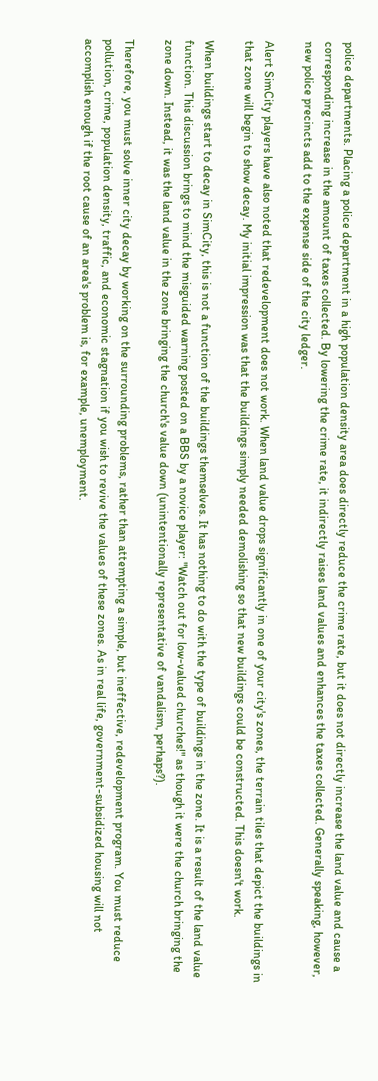police departments. Placing a police department in a high population density area does directly reduce the crime rate, but it does not directly increase the land value and cause a corresponding increase in the amount of taxes collected. By lowering the crime rate, it indirectly raises land values and enhances the taxes collected. Generally speaking, however, new police precincts add to the expense side of the city ledger.

Alert SimCity players have also noted that redevelopment does not work. When land value drops significantly in one of your city's zones, the terrain tiles that depict the buildings in that zone will begin to show decay. My initial impression was that the buildings simply needed demolishing so that new buildings could be constructed. This doesn't work.

When buildings start to decay in SimCity, this is not a function of the buildings themselves. It has nothing to do with the type of buildings in the zone. It is a result of the land value function. This discussion brings to mind the misguided warning posted on a BBS by a novice player: "Watch out for low-valued churches!" as though it were the church bringing the zone down. Instead, it was the land value in the zone bringing the church's value down (unintentionally representative of vandalism, perhaps?).

Therefore, you must solve inner city decay by working on the surrounding problems, rather than attempting a simple, but ineffective, redevelopment program. You must reduce pollution, crime, population density, traffic, and economic stagnation if you wish to revive the values of these zones. As in real life, government-subsidized housing will not accomplish enough if the root cause of an area's problem is, for example, unemployment.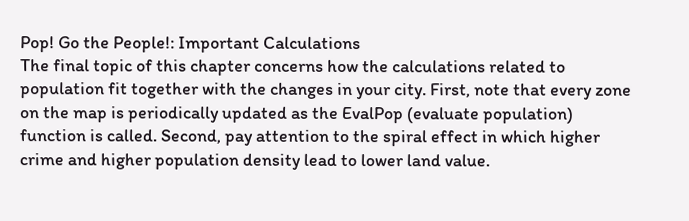Pop! Go the People!: Important Calculations
The final topic of this chapter concerns how the calculations related to population fit together with the changes in your city. First, note that every zone on the map is periodically updated as the EvalPop (evaluate population) function is called. Second, pay attention to the spiral effect in which higher crime and higher population density lead to lower land value.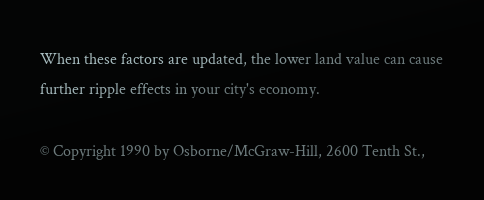When these factors are updated, the lower land value can cause further ripple effects in your city's economy.

© Copyright 1990 by Osborne/McGraw-Hill, 2600 Tenth St.,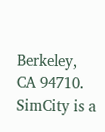Berkeley, CA 94710. SimCity is a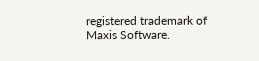registered trademark of Maxis Software.